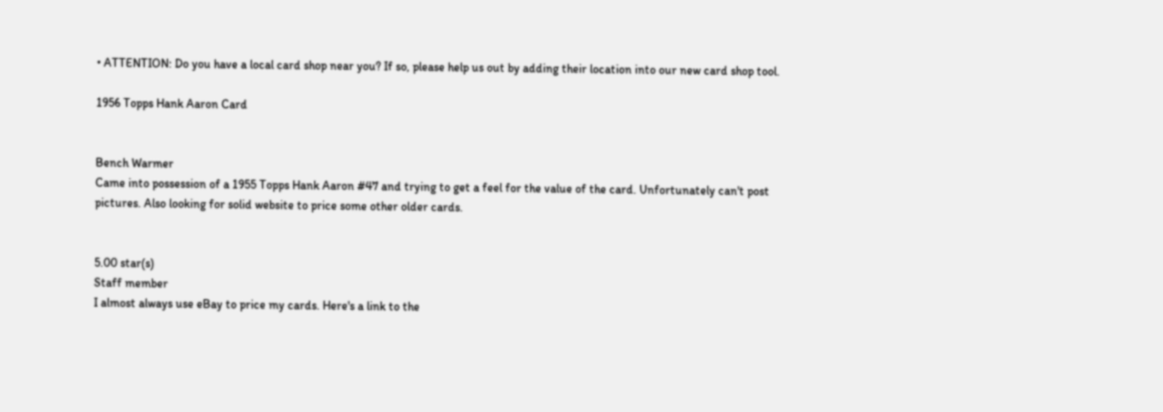• ATTENTION: Do you have a local card shop near you? If so, please help us out by adding their location into our new card shop tool.

1956 Topps Hank Aaron Card


Bench Warmer
Came into possession of a 1955 Topps Hank Aaron #47 and trying to get a feel for the value of the card. Unfortunately can't post pictures. Also looking for solid website to price some other older cards.


5.00 star(s)
Staff member
I almost always use eBay to price my cards. Here's a link to the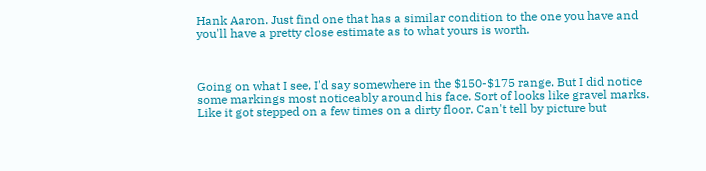Hank Aaron. Just find one that has a similar condition to the one you have and you'll have a pretty close estimate as to what yours is worth.



Going on what I see, I'd say somewhere in the $150-$175 range. But I did notice some markings most noticeably around his face. Sort of looks like gravel marks. Like it got stepped on a few times on a dirty floor. Can't tell by picture but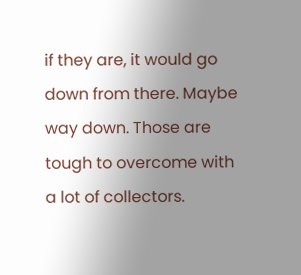if they are, it would go down from there. Maybe way down. Those are tough to overcome with a lot of collectors.